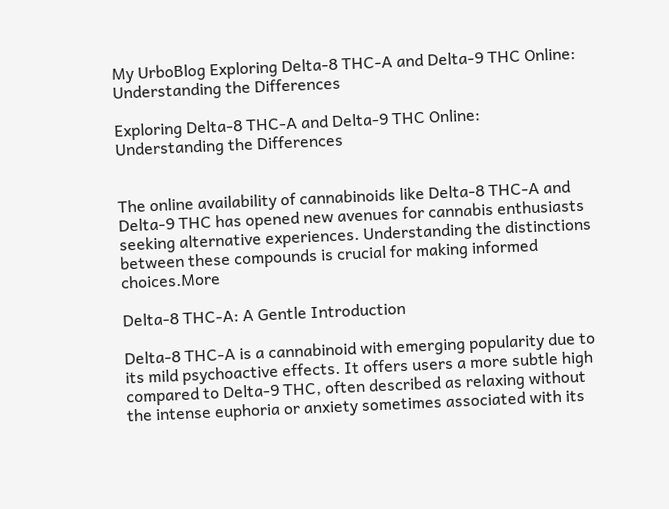My UrboBlog Exploring Delta-8 THC-A and Delta-9 THC Online: Understanding the Differences

Exploring Delta-8 THC-A and Delta-9 THC Online: Understanding the Differences


The online availability of cannabinoids like Delta-8 THC-A and Delta-9 THC has opened new avenues for cannabis enthusiasts seeking alternative experiences. Understanding the distinctions between these compounds is crucial for making informed choices.More

Delta-8 THC-A: A Gentle Introduction

Delta-8 THC-A is a cannabinoid with emerging popularity due to its mild psychoactive effects. It offers users a more subtle high compared to Delta-9 THC, often described as relaxing without the intense euphoria or anxiety sometimes associated with its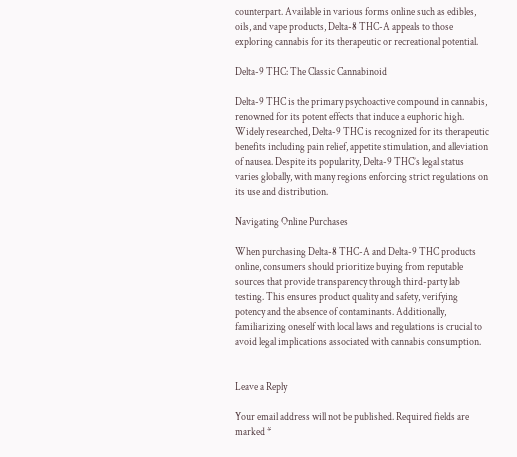counterpart. Available in various forms online such as edibles, oils, and vape products, Delta-8 THC-A appeals to those exploring cannabis for its therapeutic or recreational potential.

Delta-9 THC: The Classic Cannabinoid

Delta-9 THC is the primary psychoactive compound in cannabis, renowned for its potent effects that induce a euphoric high. Widely researched, Delta-9 THC is recognized for its therapeutic benefits including pain relief, appetite stimulation, and alleviation of nausea. Despite its popularity, Delta-9 THC’s legal status varies globally, with many regions enforcing strict regulations on its use and distribution.

Navigating Online Purchases

When purchasing Delta-8 THC-A and Delta-9 THC products online, consumers should prioritize buying from reputable sources that provide transparency through third-party lab testing. This ensures product quality and safety, verifying potency and the absence of contaminants. Additionally, familiarizing oneself with local laws and regulations is crucial to avoid legal implications associated with cannabis consumption.


Leave a Reply

Your email address will not be published. Required fields are marked *